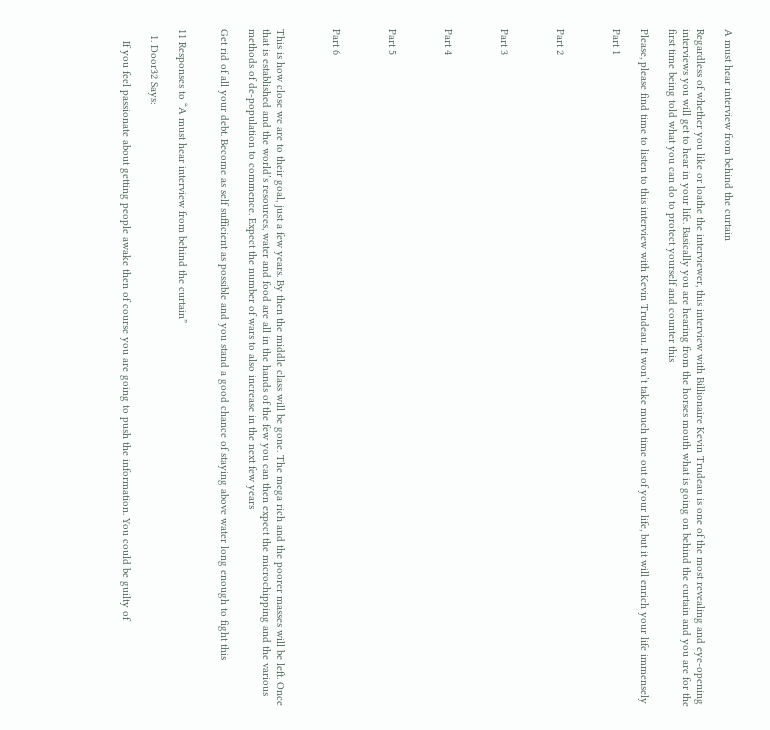A must hear interview from behind the curtain

Regardless of whether you like or loathe the interviewer, this interview with Billionaire Kevin Trudeau is one of the most revealing and eye-opening interviews you will get to hear in your life. Basically you are hearing from the horses mouth what is going on behind the curtain and you are for the first time being told what you can do to protect yourself and counter this

Please, please find time to listen to this interview with Kevin Trudeau. It won’t take much time out of your life, but it will enrich your life immensely

Part 1



Part 2



Part 3



Part 4



Part 5



Part 6



This is how close we are to their goal, just a few years. By then the middle class will be gone. The mega rich and the poorer masses will be left. Once that is established and the world’s resources, water and food are all in the hands of the few you can then expect the microchipping and the various methods of de-population to commence. Expect the number of wars to also increase in the next few years

Get rid of all your debt. Become as self sufficient as possible and you stand a good chance of staying above water long enough to fight this


11 Responses to “A must hear interview from behind the curtain”

  1. Door32 Says:

    If you feel passionate about getting people awake then of course you are going to push the information. You could be guilty of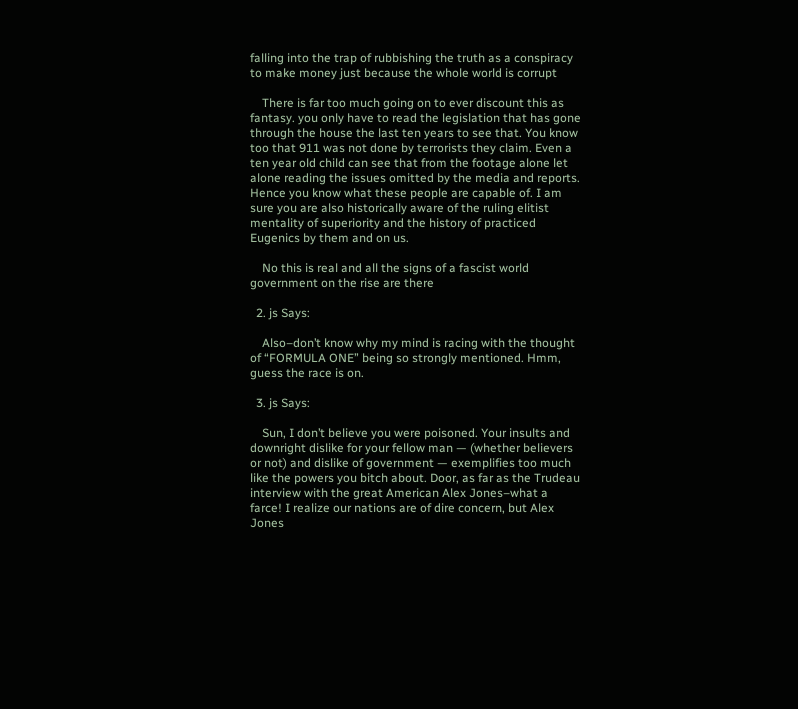falling into the trap of rubbishing the truth as a conspiracy to make money just because the whole world is corrupt

    There is far too much going on to ever discount this as fantasy. you only have to read the legislation that has gone through the house the last ten years to see that. You know too that 911 was not done by terrorists they claim. Even a ten year old child can see that from the footage alone let alone reading the issues omitted by the media and reports. Hence you know what these people are capable of. I am sure you are also historically aware of the ruling elitist mentality of superiority and the history of practiced Eugenics by them and on us.

    No this is real and all the signs of a fascist world government on the rise are there

  2. js Says:

    Also–don’t know why my mind is racing with the thought of “FORMULA ONE” being so strongly mentioned. Hmm, guess the race is on.

  3. js Says:

    Sun, I don’t believe you were poisoned. Your insults and downright dislike for your fellow man — (whether believers or not) and dislike of government — exemplifies too much like the powers you bitch about. Door, as far as the Trudeau interview with the great American Alex Jones–what a farce! I realize our nations are of dire concern, but Alex Jones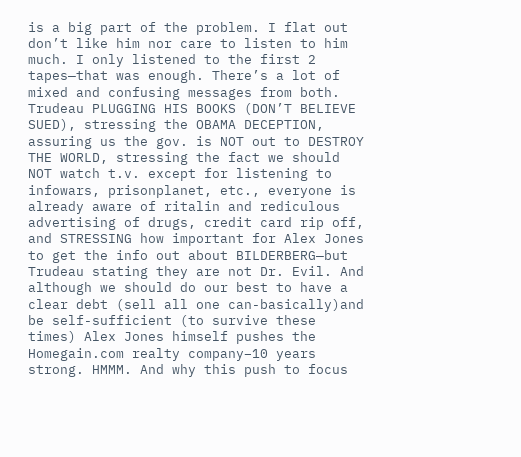is a big part of the problem. I flat out don’t like him nor care to listen to him much. I only listened to the first 2 tapes—that was enough. There’s a lot of mixed and confusing messages from both. Trudeau PLUGGING HIS BOOKS (DON’T BELIEVE SUED), stressing the OBAMA DECEPTION, assuring us the gov. is NOT out to DESTROY THE WORLD, stressing the fact we should NOT watch t.v. except for listening to infowars, prisonplanet, etc., everyone is already aware of ritalin and rediculous advertising of drugs, credit card rip off, and STRESSING how important for Alex Jones to get the info out about BILDERBERG—but Trudeau stating they are not Dr. Evil. And although we should do our best to have a clear debt (sell all one can-basically)and be self-sufficient (to survive these times) Alex Jones himself pushes the Homegain.com realty company–10 years strong. HMMM. And why this push to focus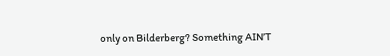only on Bilderberg? Something AIN’T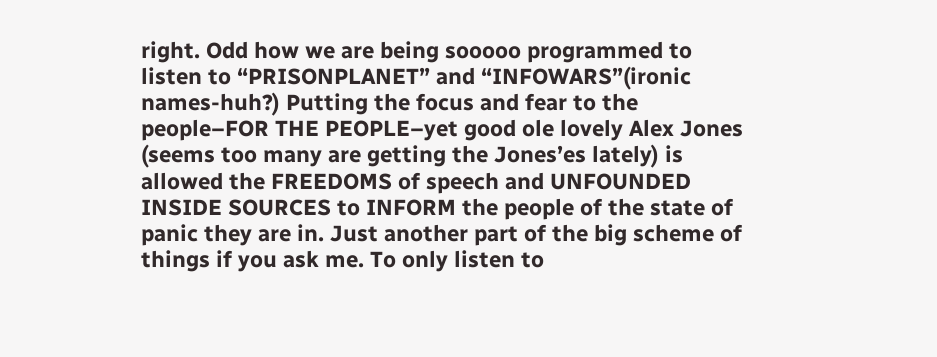right. Odd how we are being sooooo programmed to listen to “PRISONPLANET” and “INFOWARS”(ironic names-huh?) Putting the focus and fear to the people–FOR THE PEOPLE–yet good ole lovely Alex Jones (seems too many are getting the Jones’es lately) is allowed the FREEDOMS of speech and UNFOUNDED INSIDE SOURCES to INFORM the people of the state of panic they are in. Just another part of the big scheme of things if you ask me. To only listen to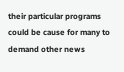their particular programs could be cause for many to demand other news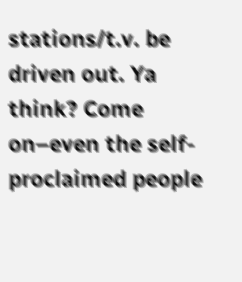stations/t.v. be driven out. Ya think? Come on–even the self-proclaimed people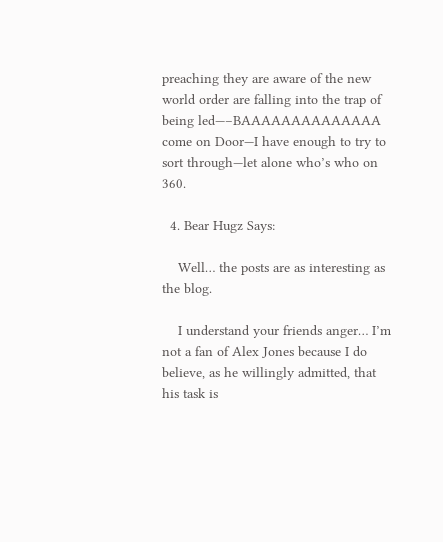preaching they are aware of the new world order are falling into the trap of being led—–BAAAAAAAAAAAAAA come on Door—I have enough to try to sort through—let alone who’s who on 360.

  4. Bear Hugz Says:

    Well… the posts are as interesting as the blog.

    I understand your friends anger… I’m not a fan of Alex Jones because I do believe, as he willingly admitted, that his task is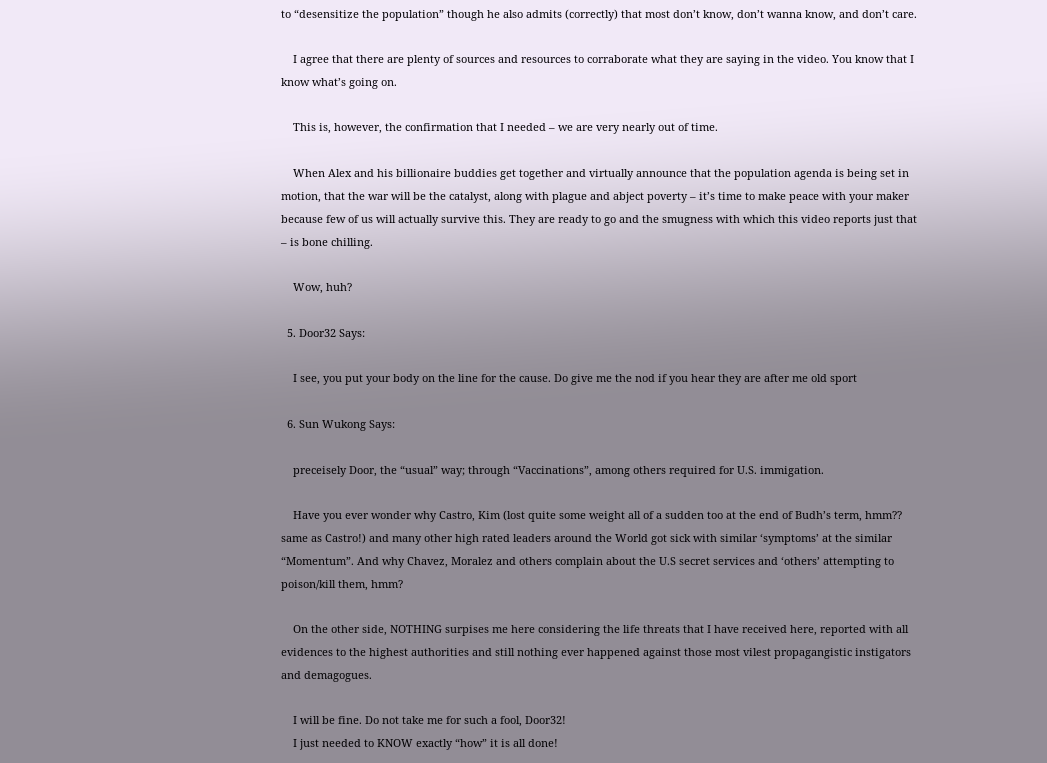to “desensitize the population” though he also admits (correctly) that most don’t know, don’t wanna know, and don’t care.

    I agree that there are plenty of sources and resources to corraborate what they are saying in the video. You know that I know what’s going on.

    This is, however, the confirmation that I needed – we are very nearly out of time.

    When Alex and his billionaire buddies get together and virtually announce that the population agenda is being set in motion, that the war will be the catalyst, along with plague and abject poverty – it’s time to make peace with your maker because few of us will actually survive this. They are ready to go and the smugness with which this video reports just that – is bone chilling.

    Wow, huh?

  5. Door32 Says:

    I see, you put your body on the line for the cause. Do give me the nod if you hear they are after me old sport

  6. Sun Wukong Says:

    preceisely Door, the “usual” way; through “Vaccinations”, among others required for U.S. immigation.

    Have you ever wonder why Castro, Kim (lost quite some weight all of a sudden too at the end of Budh’s term, hmm?? same as Castro!) and many other high rated leaders around the World got sick with similar ‘symptoms’ at the similar “Momentum”. And why Chavez, Moralez and others complain about the U.S secret services and ‘others’ attempting to poison/kill them, hmm?

    On the other side, NOTHING surpises me here considering the life threats that I have received here, reported with all evidences to the highest authorities and still nothing ever happened against those most vilest propagangistic instigators and demagogues.

    I will be fine. Do not take me for such a fool, Door32!
    I just needed to KNOW exactly “how” it is all done!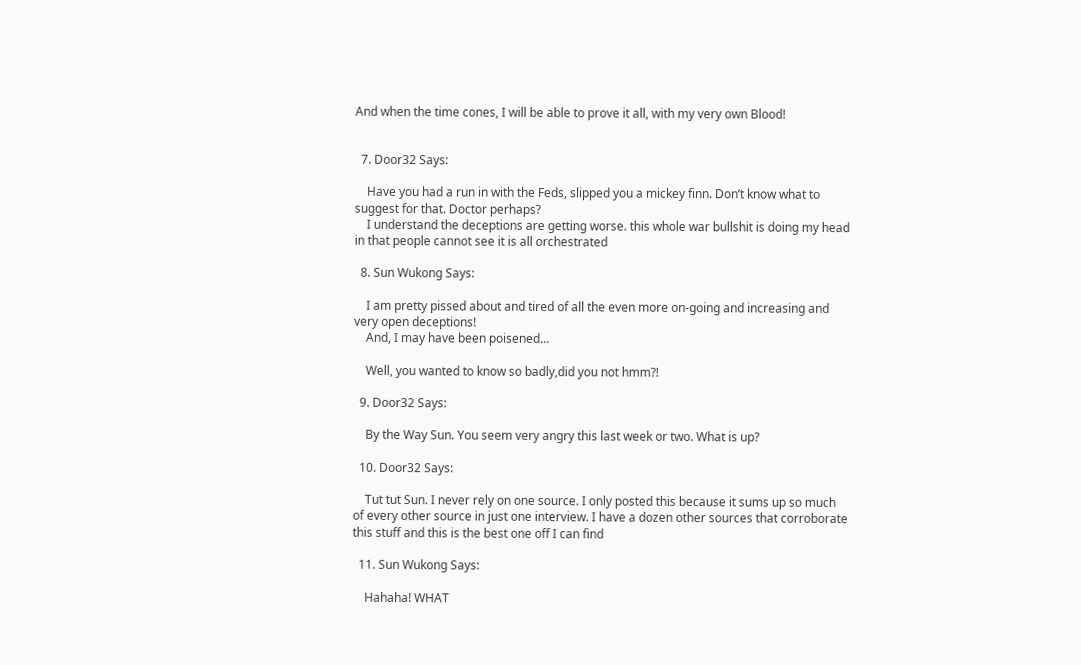And when the time cones, I will be able to prove it all, with my very own Blood!


  7. Door32 Says:

    Have you had a run in with the Feds, slipped you a mickey finn. Don’t know what to suggest for that. Doctor perhaps?
    I understand the deceptions are getting worse. this whole war bullshit is doing my head in that people cannot see it is all orchestrated

  8. Sun Wukong Says:

    I am pretty pissed about and tired of all the even more on-going and increasing and very open deceptions!
    And, I may have been poisened…

    Well, you wanted to know so badly,did you not hmm?!

  9. Door32 Says:

    By the Way Sun. You seem very angry this last week or two. What is up?

  10. Door32 Says:

    Tut tut Sun. I never rely on one source. I only posted this because it sums up so much of every other source in just one interview. I have a dozen other sources that corroborate this stuff and this is the best one off I can find

  11. Sun Wukong Says:

    Hahaha! WHAT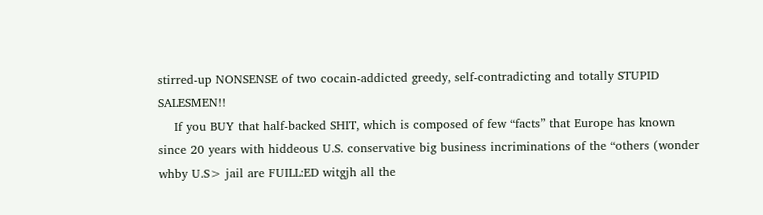stirred-up NONSENSE of two cocain-addicted greedy, self-contradicting and totally STUPID SALESMEN!!
    If you BUY that half-backed SHIT, which is composed of few “facts” that Europe has known since 20 years with hiddeous U.S. conservative big business incriminations of the “others (wonder whby U.S> jail are FUILL:ED witgjh all the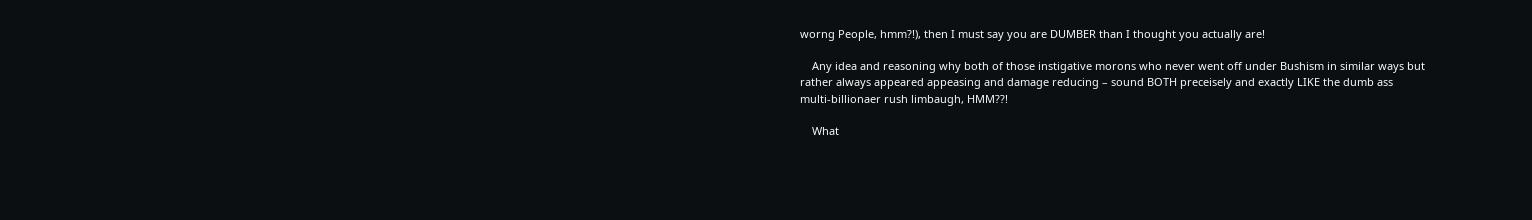worng People, hmm?!), then I must say you are DUMBER than I thought you actually are!

    Any idea and reasoning why both of those instigative morons who never went off under Bushism in similar ways but rather always appeared appeasing and damage reducing – sound BOTH preceisely and exactly LIKE the dumb ass multi-billionaer rush limbaugh, HMM??!

    What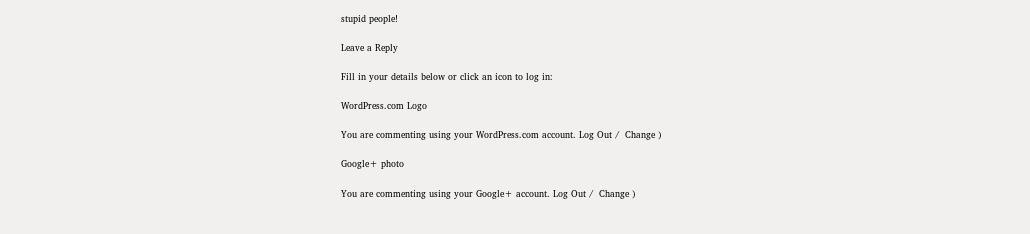stupid people!

Leave a Reply

Fill in your details below or click an icon to log in:

WordPress.com Logo

You are commenting using your WordPress.com account. Log Out /  Change )

Google+ photo

You are commenting using your Google+ account. Log Out /  Change )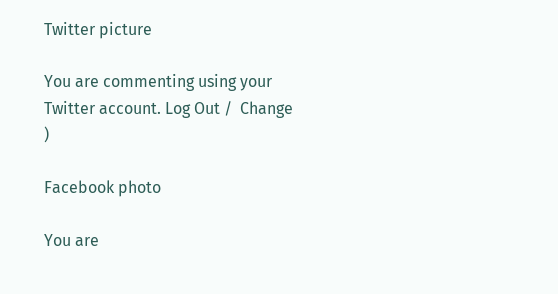Twitter picture

You are commenting using your Twitter account. Log Out /  Change )

Facebook photo

You are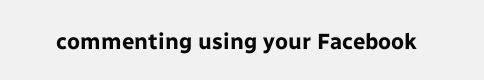commenting using your Facebook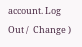account. Log Out /  Change )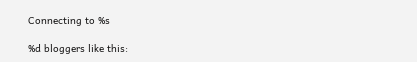Connecting to %s

%d bloggers like this: